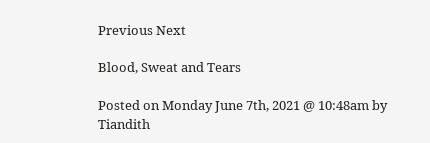Previous Next

Blood, Sweat and Tears

Posted on Monday June 7th, 2021 @ 10:48am by Tiandith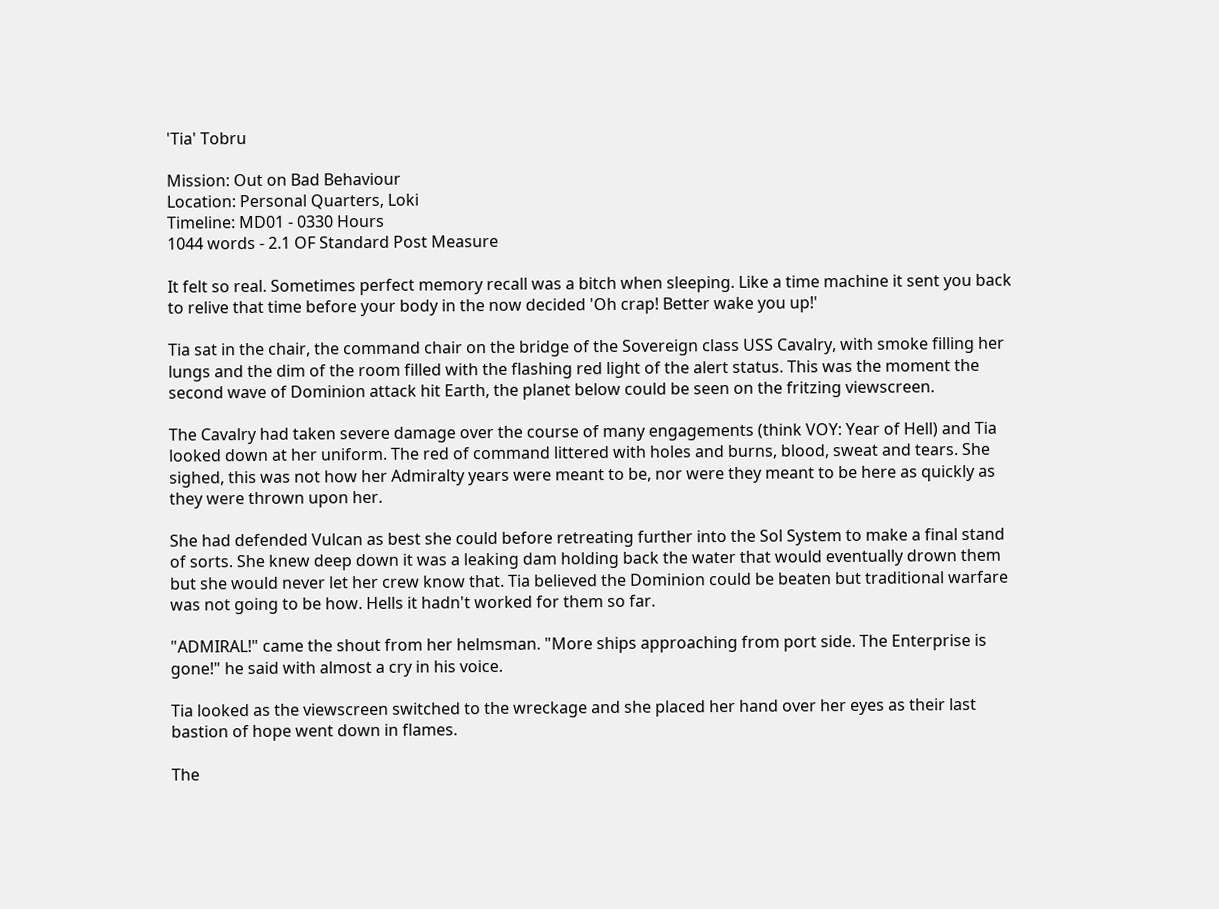'Tia' Tobru

Mission: Out on Bad Behaviour
Location: Personal Quarters, Loki
Timeline: MD01 - 0330 Hours
1044 words - 2.1 OF Standard Post Measure

It felt so real. Sometimes perfect memory recall was a bitch when sleeping. Like a time machine it sent you back to relive that time before your body in the now decided 'Oh crap! Better wake you up!'

Tia sat in the chair, the command chair on the bridge of the Sovereign class USS Cavalry, with smoke filling her lungs and the dim of the room filled with the flashing red light of the alert status. This was the moment the second wave of Dominion attack hit Earth, the planet below could be seen on the fritzing viewscreen.

The Cavalry had taken severe damage over the course of many engagements (think VOY: Year of Hell) and Tia looked down at her uniform. The red of command littered with holes and burns, blood, sweat and tears. She sighed, this was not how her Admiralty years were meant to be, nor were they meant to be here as quickly as they were thrown upon her.

She had defended Vulcan as best she could before retreating further into the Sol System to make a final stand of sorts. She knew deep down it was a leaking dam holding back the water that would eventually drown them but she would never let her crew know that. Tia believed the Dominion could be beaten but traditional warfare was not going to be how. Hells it hadn't worked for them so far.

"ADMIRAL!" came the shout from her helmsman. "More ships approaching from port side. The Enterprise is gone!" he said with almost a cry in his voice.

Tia looked as the viewscreen switched to the wreckage and she placed her hand over her eyes as their last bastion of hope went down in flames.

The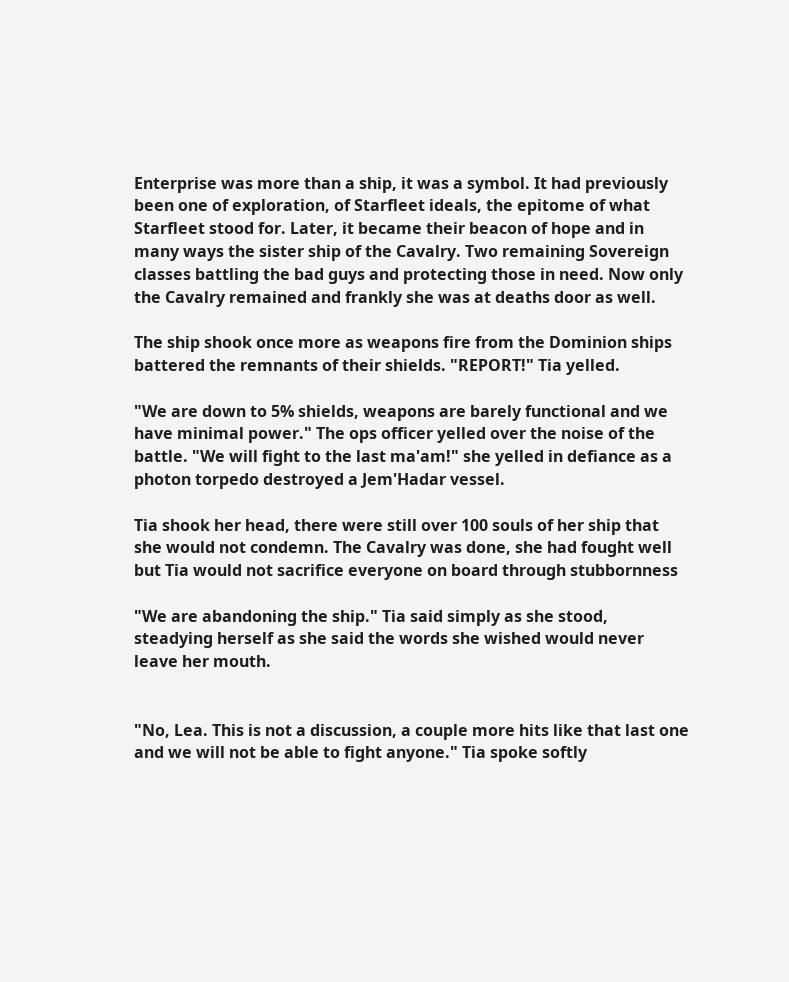Enterprise was more than a ship, it was a symbol. It had previously been one of exploration, of Starfleet ideals, the epitome of what Starfleet stood for. Later, it became their beacon of hope and in many ways the sister ship of the Cavalry. Two remaining Sovereign classes battling the bad guys and protecting those in need. Now only the Cavalry remained and frankly she was at deaths door as well.

The ship shook once more as weapons fire from the Dominion ships battered the remnants of their shields. "REPORT!" Tia yelled.

"We are down to 5% shields, weapons are barely functional and we have minimal power." The ops officer yelled over the noise of the battle. "We will fight to the last ma'am!" she yelled in defiance as a photon torpedo destroyed a Jem'Hadar vessel.

Tia shook her head, there were still over 100 souls of her ship that she would not condemn. The Cavalry was done, she had fought well but Tia would not sacrifice everyone on board through stubbornness

"We are abandoning the ship." Tia said simply as she stood, steadying herself as she said the words she wished would never leave her mouth.


"No, Lea. This is not a discussion, a couple more hits like that last one and we will not be able to fight anyone." Tia spoke softly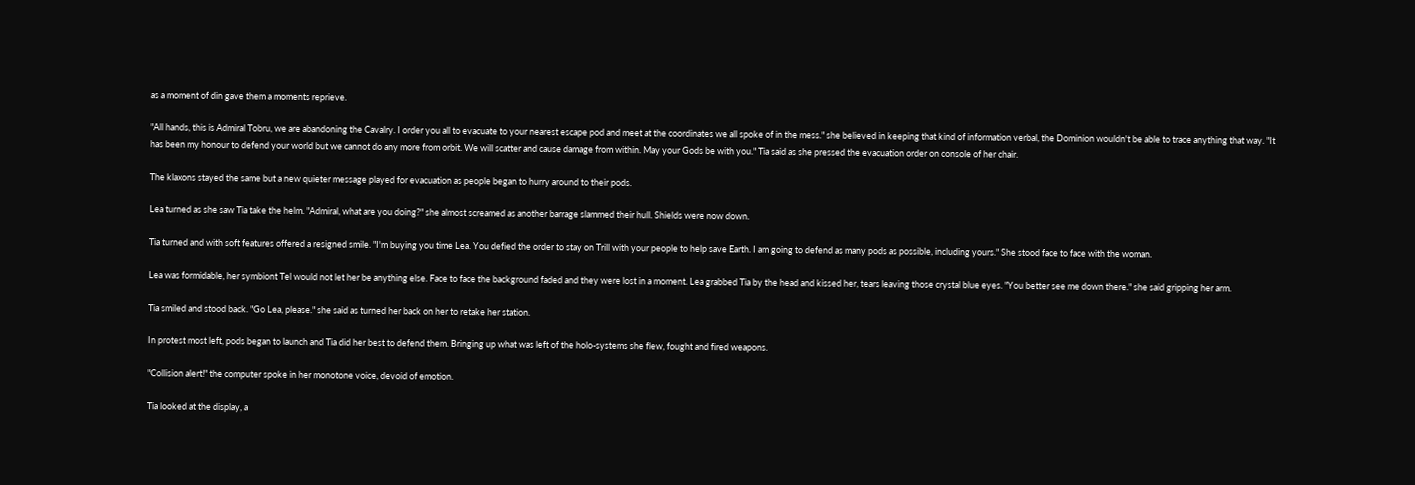as a moment of din gave them a moments reprieve.

"All hands, this is Admiral Tobru, we are abandoning the Cavalry. I order you all to evacuate to your nearest escape pod and meet at the coordinates we all spoke of in the mess." she believed in keeping that kind of information verbal, the Dominion wouldn't be able to trace anything that way. "It has been my honour to defend your world but we cannot do any more from orbit. We will scatter and cause damage from within. May your Gods be with you." Tia said as she pressed the evacuation order on console of her chair.

The klaxons stayed the same but a new quieter message played for evacuation as people began to hurry around to their pods.

Lea turned as she saw Tia take the helm. "Admiral, what are you doing?" she almost screamed as another barrage slammed their hull. Shields were now down.

Tia turned and with soft features offered a resigned smile. "I'm buying you time Lea. You defied the order to stay on Trill with your people to help save Earth. I am going to defend as many pods as possible, including yours." She stood face to face with the woman.

Lea was formidable, her symbiont Tel would not let her be anything else. Face to face the background faded and they were lost in a moment. Lea grabbed Tia by the head and kissed her, tears leaving those crystal blue eyes. "You better see me down there." she said gripping her arm.

Tia smiled and stood back. "Go Lea, please." she said as turned her back on her to retake her station.

In protest most left, pods began to launch and Tia did her best to defend them. Bringing up what was left of the holo-systems she flew, fought and fired weapons.

"Collision alert!" the computer spoke in her monotone voice, devoid of emotion.

Tia looked at the display, a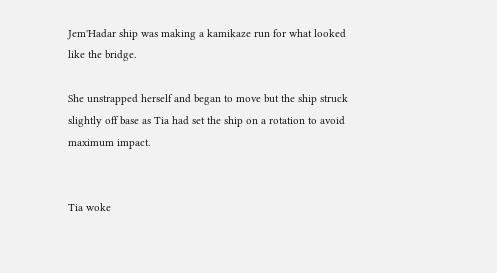Jem'Hadar ship was making a kamikaze run for what looked like the bridge.

She unstrapped herself and began to move but the ship struck slightly off base as Tia had set the ship on a rotation to avoid maximum impact.


Tia woke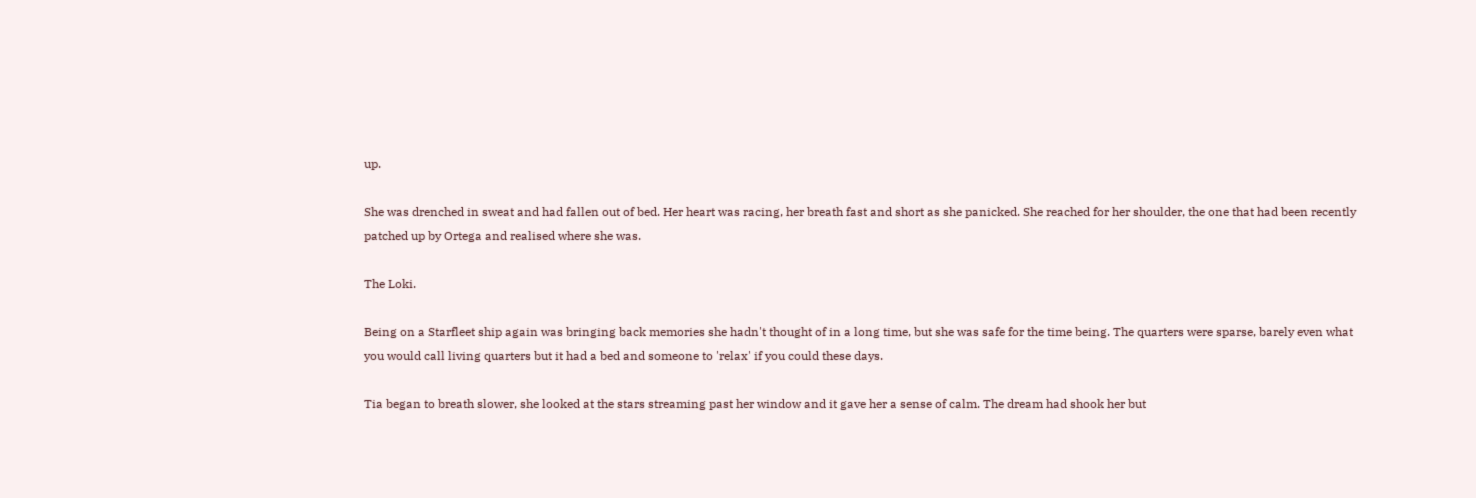up.

She was drenched in sweat and had fallen out of bed. Her heart was racing, her breath fast and short as she panicked. She reached for her shoulder, the one that had been recently patched up by Ortega and realised where she was.

The Loki.

Being on a Starfleet ship again was bringing back memories she hadn't thought of in a long time, but she was safe for the time being. The quarters were sparse, barely even what you would call living quarters but it had a bed and someone to 'relax' if you could these days.

Tia began to breath slower, she looked at the stars streaming past her window and it gave her a sense of calm. The dream had shook her but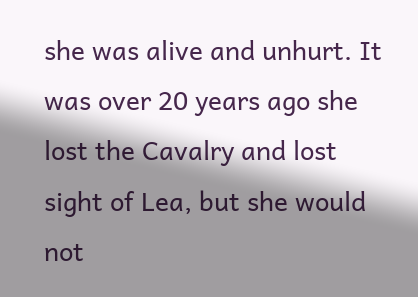she was alive and unhurt. It was over 20 years ago she lost the Cavalry and lost sight of Lea, but she would not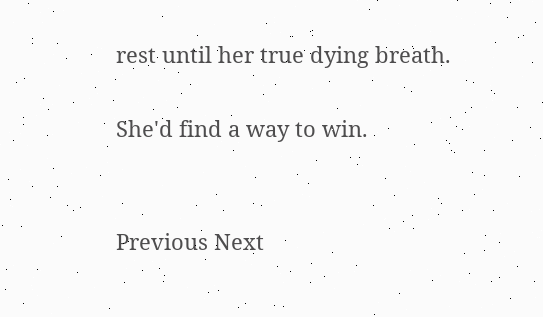rest until her true dying breath.

She'd find a way to win.


Previous Next